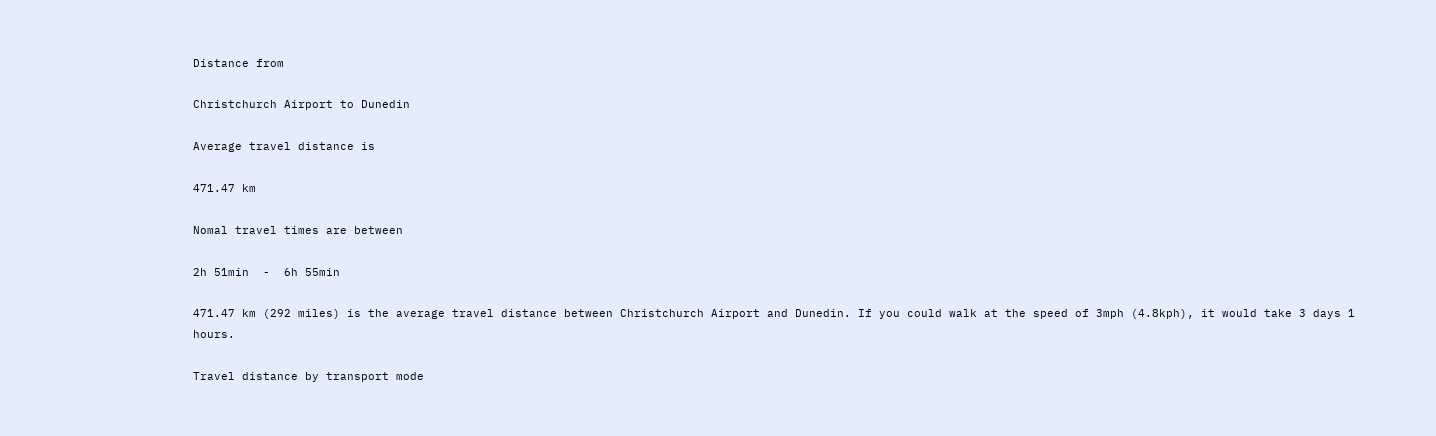Distance from

Christchurch Airport to Dunedin

Average travel distance is

471.47 km

Nomal travel times are between

2h 51min  -  6h 55min

471.47 km (292 miles) is the average travel distance between Christchurch Airport and Dunedin. If you could walk at the speed of 3mph (4.8kph), it would take 3 days 1 hours.

Travel distance by transport mode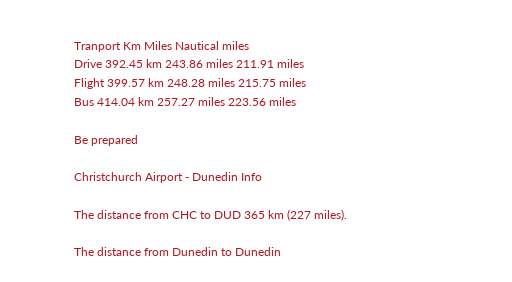Tranport Km Miles Nautical miles
Drive 392.45 km 243.86 miles 211.91 miles
Flight 399.57 km 248.28 miles 215.75 miles
Bus 414.04 km 257.27 miles 223.56 miles

Be prepared

Christchurch Airport - Dunedin Info

The distance from CHC to DUD 365 km (227 miles).

The distance from Dunedin to Dunedin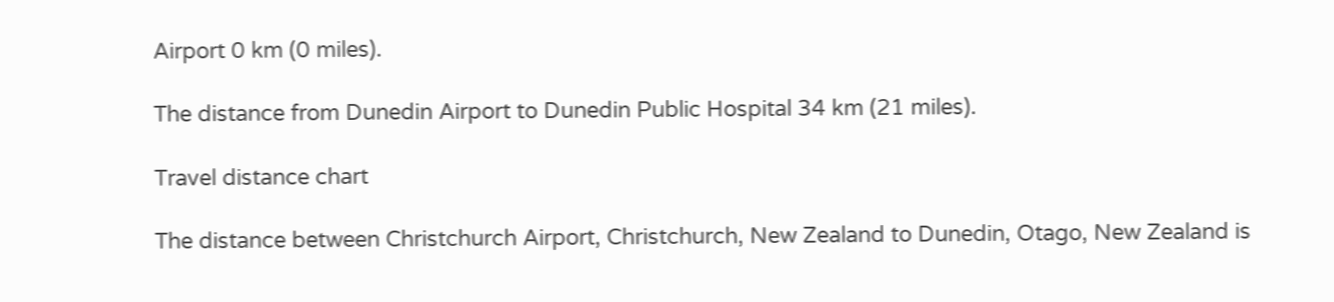Airport 0 km (0 miles).

The distance from Dunedin Airport to Dunedin Public Hospital 34 km (21 miles).

Travel distance chart

The distance between Christchurch Airport, Christchurch, New Zealand to Dunedin, Otago, New Zealand is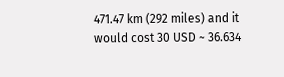471.47 km (292 miles) and it would cost 30 USD ~ 36.634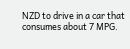NZD to drive in a car that consumes about 7 MPG.